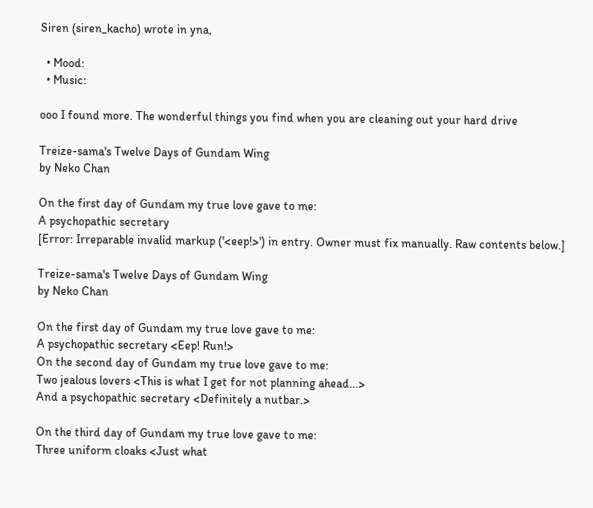Siren (siren_kacho) wrote in yna,

  • Mood:
  • Music:

ooo I found more. The wonderful things you find when you are cleaning out your hard drive

Treize-sama's Twelve Days of Gundam Wing
by Neko Chan

On the first day of Gundam my true love gave to me:
A psychopathic secretary
[Error: Irreparable invalid markup ('<eep!>') in entry. Owner must fix manually. Raw contents below.]

Treize-sama's Twelve Days of Gundam Wing
by Neko Chan

On the first day of Gundam my true love gave to me:
A psychopathic secretary <Eep! Run!>
On the second day of Gundam my true love gave to me:
Two jealous lovers <This is what I get for not planning ahead...>
And a psychopathic secretary <Definitely a nutbar.>

On the third day of Gundam my true love gave to me:
Three uniform cloaks <Just what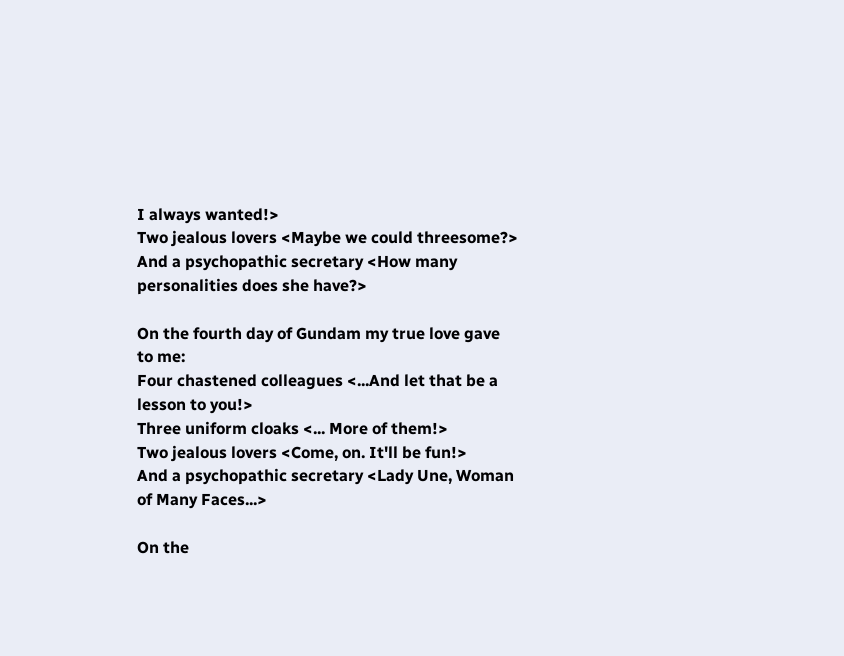I always wanted!>
Two jealous lovers <Maybe we could threesome?>
And a psychopathic secretary <How many personalities does she have?>

On the fourth day of Gundam my true love gave to me:
Four chastened colleagues <...And let that be a lesson to you!>
Three uniform cloaks <... More of them!>
Two jealous lovers <Come, on. It'll be fun!>
And a psychopathic secretary <Lady Une, Woman of Many Faces...>

On the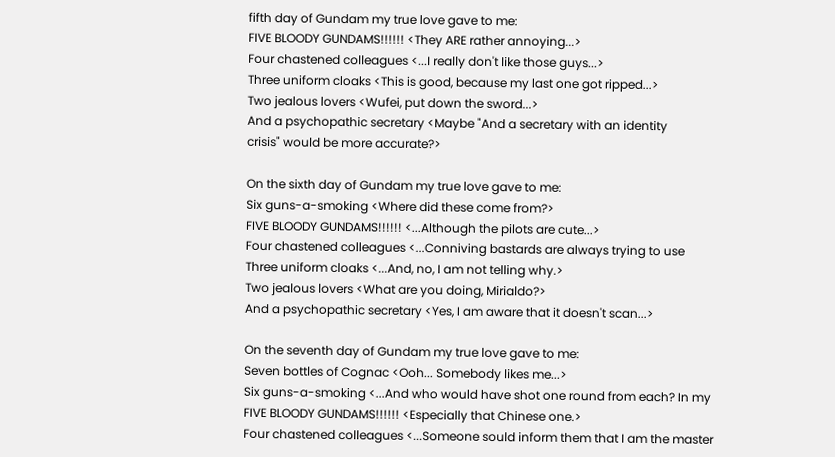fifth day of Gundam my true love gave to me:
FIVE BLOODY GUNDAMS!!!!!! <They ARE rather annoying...>
Four chastened colleagues <...I really don't like those guys...>
Three uniform cloaks <This is good, because my last one got ripped...>
Two jealous lovers <Wufei, put down the sword...>
And a psychopathic secretary <Maybe "And a secretary with an identity
crisis" would be more accurate?>

On the sixth day of Gundam my true love gave to me:
Six guns-a-smoking <Where did these come from?>
FIVE BLOODY GUNDAMS!!!!!! <...Although the pilots are cute...>
Four chastened colleagues <...Conniving bastards are always trying to use
Three uniform cloaks <...And, no, I am not telling why.>
Two jealous lovers <What are you doing, Mirialdo?>
And a psychopathic secretary <Yes, I am aware that it doesn't scan...>

On the seventh day of Gundam my true love gave to me:
Seven bottles of Cognac <Ooh... Somebody likes me...>
Six guns-a-smoking <...And who would have shot one round from each? In my
FIVE BLOODY GUNDAMS!!!!!! <Especially that Chinese one.>
Four chastened colleagues <...Someone sould inform them that I am the master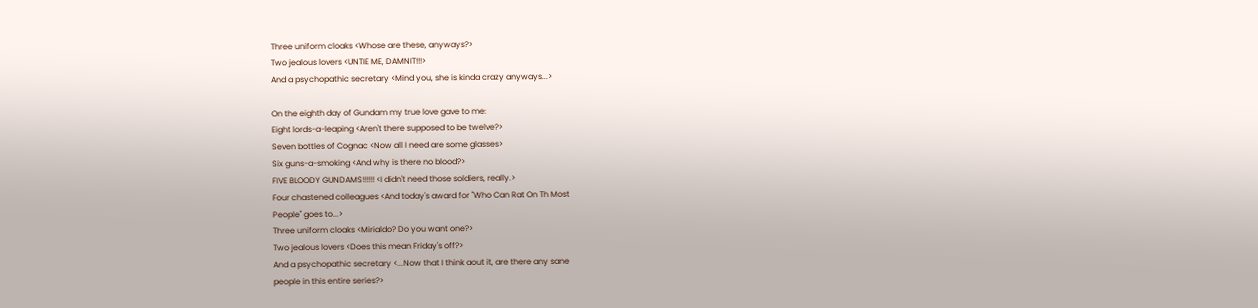Three uniform cloaks <Whose are these, anyways?>
Two jealous lovers <UNTIE ME, DAMNIT!!!>
And a psychopathic secretary <Mind you, she is kinda crazy anyways...>

On the eighth day of Gundam my true love gave to me:
Eight lords-a-leaping <Aren't there supposed to be twelve?>
Seven bottles of Cognac <Now all I need are some glasses>
Six guns-a-smoking <And why is there no blood?>
FIVE BLOODY GUNDAMS!!!!!! <I didn't need those soldiers, really.>
Four chastened colleagues <And today's award for "Who Can Rat On Th Most
People" goes to...>
Three uniform cloaks <Mirialdo? Do you want one?>
Two jealous lovers <Does this mean Friday's off?>
And a psychopathic secretary <...Now that I think aout it, are there any sane
people in this entire series?>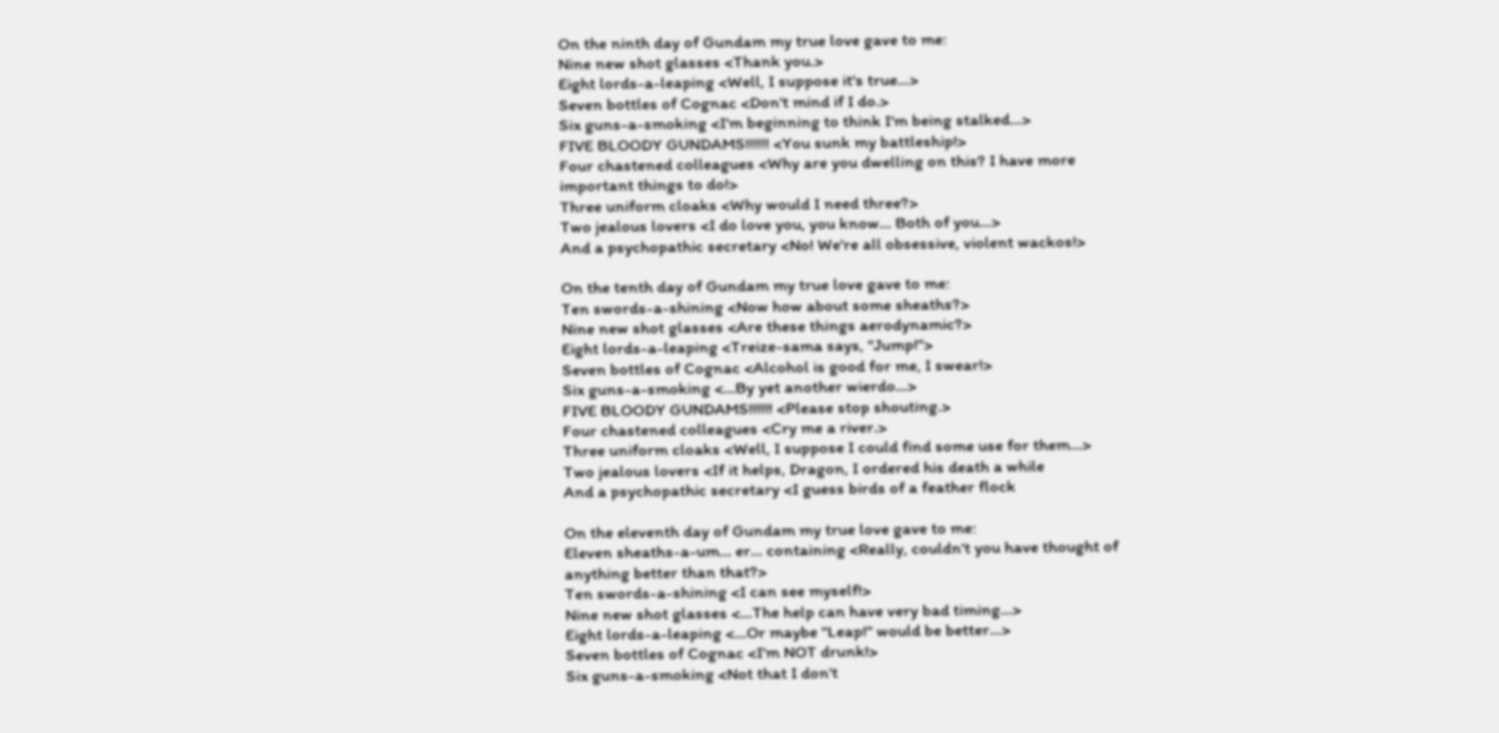On the ninth day of Gundam my true love gave to me:
Nine new shot glasses <Thank you.>
Eight lords-a-leaping <Well, I suppose it's true...>
Seven bottles of Cognac <Don't mind if I do.>
Six guns-a-smoking <I'm beginning to think I'm being stalked...>
FIVE BLOODY GUNDAMS!!!!!! <You sunk my battleship!>
Four chastened colleagues <Why are you dwelling on this? I have more
important things to do!>
Three uniform cloaks <Why would I need three?>
Two jealous lovers <I do love you, you know... Both of you...>
And a psychopathic secretary <No! We're all obsessive, violent wackos!>

On the tenth day of Gundam my true love gave to me:
Ten swords-a-shining <Now how about some sheaths?>
Nine new shot glasses <Are these things aerodynamic?>
Eight lords-a-leaping <Treize-sama says, "Jump!">
Seven bottles of Cognac <Alcohol is good for me, I swear!>
Six guns-a-smoking <...By yet another wierdo...>
FIVE BLOODY GUNDAMS!!!!!! <Please stop shouting.>
Four chastened colleagues <Cry me a river.>
Three uniform cloaks <Well, I suppose I could find some use for them...>
Two jealous lovers <If it helps, Dragon, I ordered his death a while
And a psychopathic secretary <I guess birds of a feather flock

On the eleventh day of Gundam my true love gave to me:
Eleven sheaths-a-um... er... containing <Really, couldn't you have thought of
anything better than that?>
Ten swords-a-shining <I can see myself!>
Nine new shot glasses <...The help can have very bad timing...>
Eight lords-a-leaping <...Or maybe "Leap!" would be better...>
Seven bottles of Cognac <I'm NOT drunk!>
Six guns-a-smoking <Not that I don't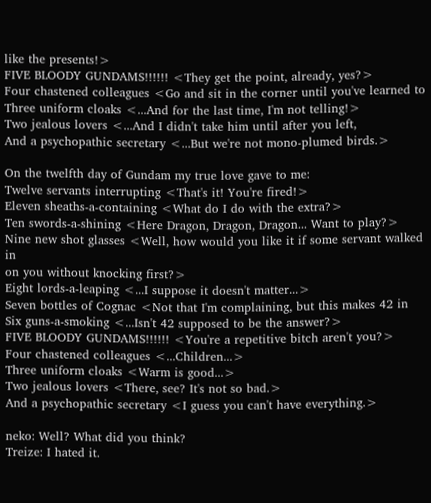like the presents!>
FIVE BLOODY GUNDAMS!!!!!! <They get the point, already, yes?>
Four chastened colleagues <Go and sit in the corner until you've learned to
Three uniform cloaks <...And for the last time, I'm not telling!>
Two jealous lovers <...And I didn't take him until after you left,
And a psychopathic secretary <...But we're not mono-plumed birds.>

On the twelfth day of Gundam my true love gave to me:
Twelve servants interrupting <That's it! You're fired!>
Eleven sheaths-a-containing <What do I do with the extra?>
Ten swords-a-shining <Here Dragon, Dragon, Dragon... Want to play?>
Nine new shot glasses <Well, how would you like it if some servant walked in
on you without knocking first?>
Eight lords-a-leaping <...I suppose it doesn't matter...>
Seven bottles of Cognac <Not that I'm complaining, but this makes 42 in
Six guns-a-smoking <...Isn't 42 supposed to be the answer?>
FIVE BLOODY GUNDAMS!!!!!! <You're a repetitive bitch aren't you?>
Four chastened colleagues <...Children...>
Three uniform cloaks <Warm is good...>
Two jealous lovers <There, see? It's not so bad.>
And a psychopathic secretary <I guess you can't have everything.>

neko: Well? What did you think?
Treize: I hated it.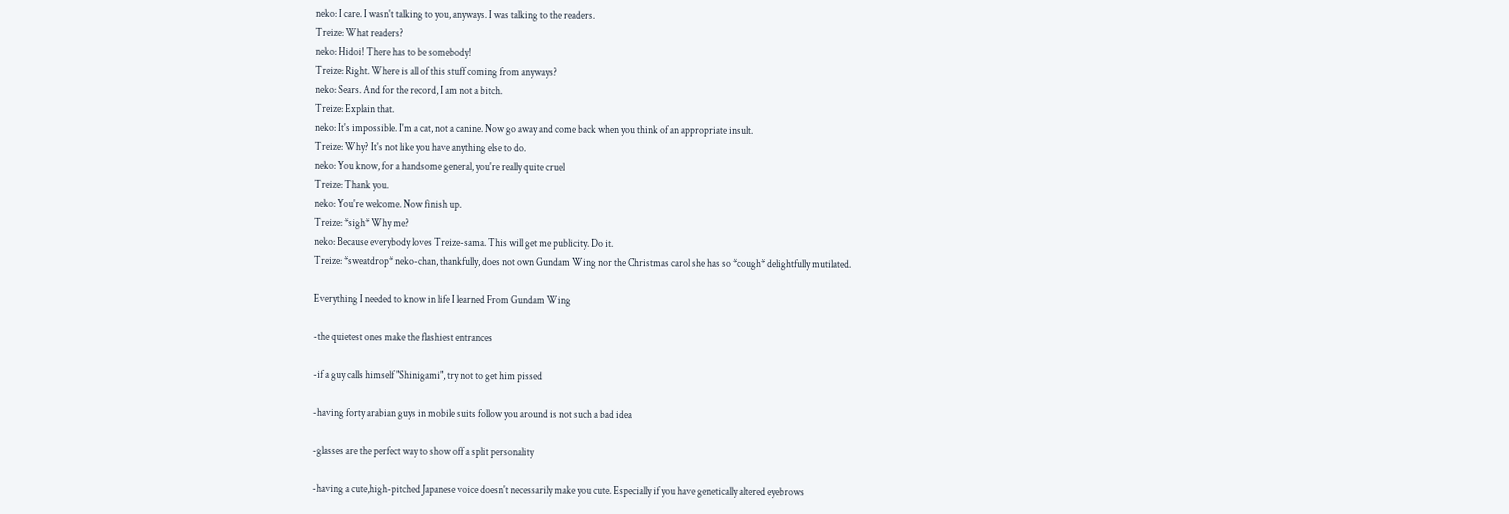neko: I care. I wasn't talking to you, anyways. I was talking to the readers.
Treize: What readers?
neko: Hidoi! There has to be somebody!
Treize: Right. Where is all of this stuff coming from anyways?
neko: Sears. And for the record, I am not a bitch.
Treize: Explain that.
neko: It's impossible. I'm a cat, not a canine. Now go away and come back when you think of an appropriate insult.
Treize: Why? It's not like you have anything else to do.
neko: You know, for a handsome general, you're really quite cruel
Treize: Thank you.
neko: You're welcome. Now finish up.
Treize: *sigh* Why me?
neko: Because everybody loves Treize-sama. This will get me publicity. Do it.
Treize: *sweatdrop* neko-chan, thankfully, does not own Gundam Wing nor the Christmas carol she has so *cough* delightfully mutilated.

Everything I needed to know in life I learned From Gundam Wing

-the quietest ones make the flashiest entrances

-if a guy calls himself "Shinigami", try not to get him pissed

-having forty arabian guys in mobile suits follow you around is not such a bad idea

-glasses are the perfect way to show off a split personality

-having a cute,high-pitched Japanese voice doesn't necessarily make you cute. Especially if you have genetically altered eyebrows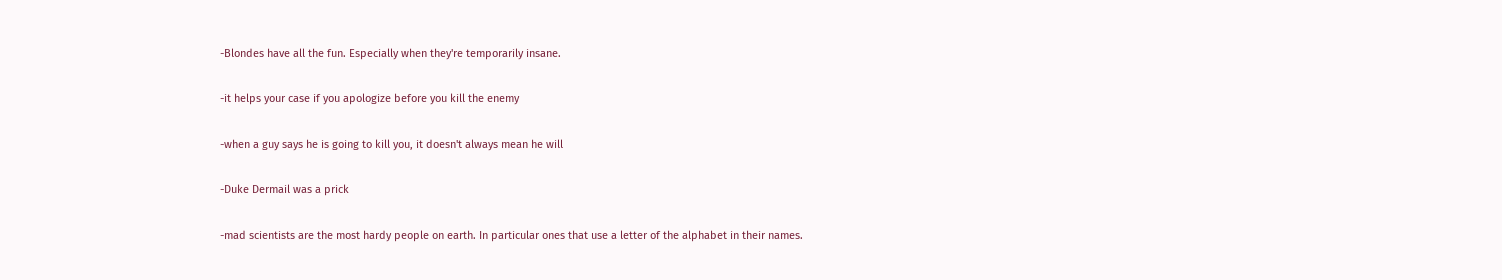-Blondes have all the fun. Especially when they're temporarily insane.

-it helps your case if you apologize before you kill the enemy

-when a guy says he is going to kill you, it doesn't always mean he will

-Duke Dermail was a prick

-mad scientists are the most hardy people on earth. In particular ones that use a letter of the alphabet in their names.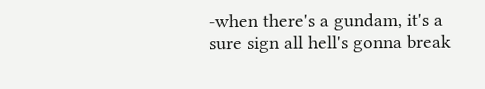-when there's a gundam, it's a sure sign all hell's gonna break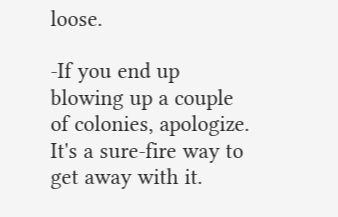loose.

-If you end up blowing up a couple of colonies, apologize. It's a sure-fire way to get away with it.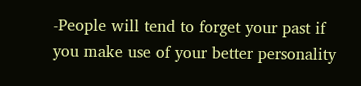-People will tend to forget your past if you make use of your better personality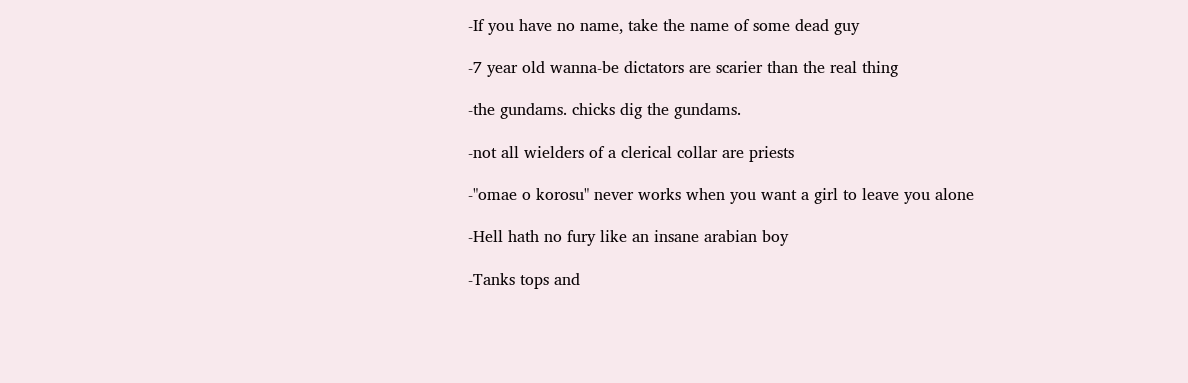-If you have no name, take the name of some dead guy

-7 year old wanna-be dictators are scarier than the real thing

-the gundams. chicks dig the gundams.

-not all wielders of a clerical collar are priests

-"omae o korosu" never works when you want a girl to leave you alone

-Hell hath no fury like an insane arabian boy

-Tanks tops and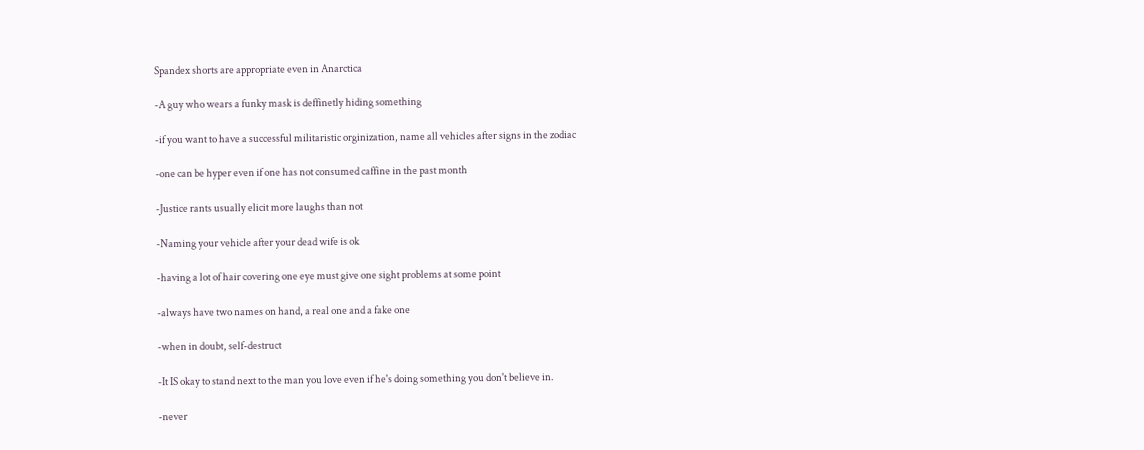Spandex shorts are appropriate even in Anarctica

-A guy who wears a funky mask is deffinetly hiding something

-if you want to have a successful militaristic orginization, name all vehicles after signs in the zodiac

-one can be hyper even if one has not consumed caffine in the past month

-Justice rants usually elicit more laughs than not

-Naming your vehicle after your dead wife is ok

-having a lot of hair covering one eye must give one sight problems at some point

-always have two names on hand, a real one and a fake one

-when in doubt, self-destruct

-It IS okay to stand next to the man you love even if he's doing something you don't believe in.

-never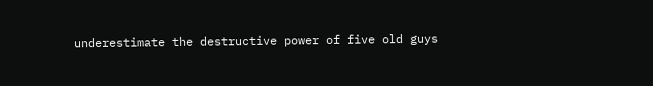underestimate the destructive power of five old guys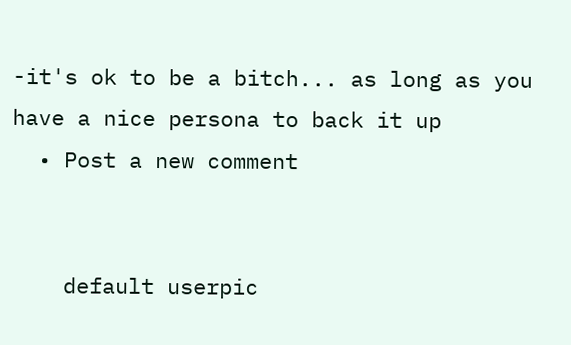-it's ok to be a bitch... as long as you have a nice persona to back it up
  • Post a new comment


    default userpic